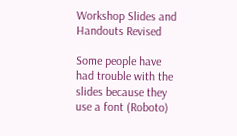Workshop Slides and Handouts Revised

Some people have had trouble with the slides because they use a font (Roboto)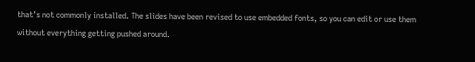that’s not commonly installed. The slides have been revised to use embedded fonts, so you can edit or use them without everything getting pushed around.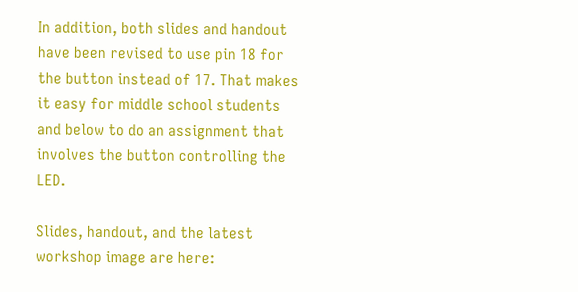In addition, both slides and handout have been revised to use pin 18 for the button instead of 17. That makes it easy for middle school students and below to do an assignment that involves the button controlling the LED.

Slides, handout, and the latest workshop image are here: